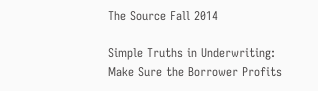The Source Fall 2014

Simple Truths in Underwriting: Make Sure the Borrower Profits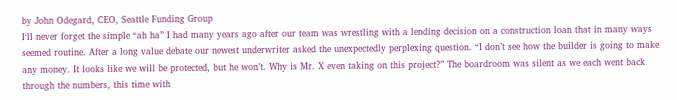by John Odegard, CEO, Seattle Funding Group
I‘ll never forget the simple “ah ha” I had many years ago after our team was wrestling with a lending decision on a construction loan that in many ways seemed routine. After a long value debate our newest underwriter asked the unexpectedly perplexing question. “I don’t see how the builder is going to make any money. It looks like we will be protected, but he won’t. Why is Mr. X even taking on this project?” The boardroom was silent as we each went back through the numbers, this time with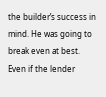the builder’s success in mind. He was going to break even at best. Even if the lender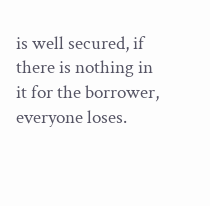is well secured, if there is nothing in it for the borrower, everyone loses.